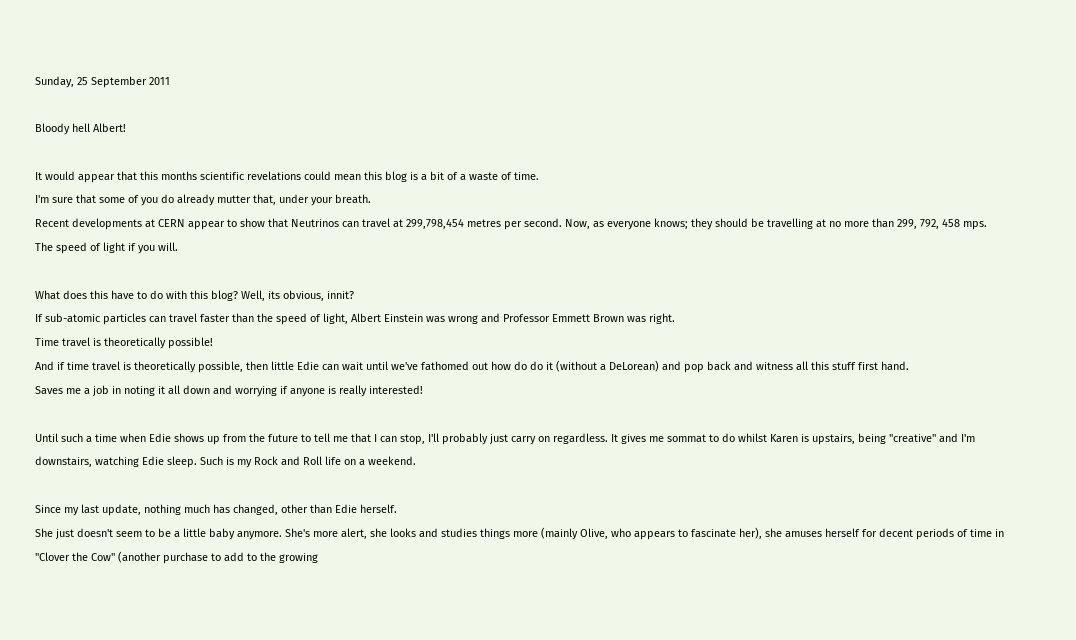Sunday, 25 September 2011

Bloody hell Albert!

It would appear that this months scientific revelations could mean this blog is a bit of a waste of time.
I'm sure that some of you do already mutter that, under your breath.
Recent developments at CERN appear to show that Neutrinos can travel at 299,798,454 metres per second. Now, as everyone knows; they should be travelling at no more than 299, 792, 458 mps.
The speed of light if you will.

What does this have to do with this blog? Well, its obvious, innit?
If sub-atomic particles can travel faster than the speed of light, Albert Einstein was wrong and Professor Emmett Brown was right.
Time travel is theoretically possible!
And if time travel is theoretically possible, then little Edie can wait until we've fathomed out how do do it (without a DeLorean) and pop back and witness all this stuff first hand.
Saves me a job in noting it all down and worrying if anyone is really interested!

Until such a time when Edie shows up from the future to tell me that I can stop, I'll probably just carry on regardless. It gives me sommat to do whilst Karen is upstairs, being "creative" and I'm downstairs, watching Edie sleep. Such is my Rock and Roll life on a weekend.

Since my last update, nothing much has changed, other than Edie herself.
She just doesn't seem to be a little baby anymore. She's more alert, she looks and studies things more (mainly Olive, who appears to fascinate her), she amuses herself for decent periods of time in "Clover the Cow" (another purchase to add to the growing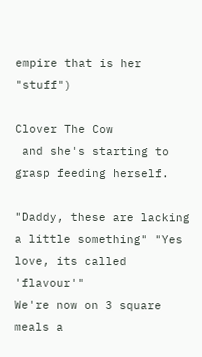empire that is her "stuff")

Clover The Cow
 and she's starting to grasp feeding herself.

"Daddy, these are lacking a little something" "Yes love, its called 'flavour'"
We're now on 3 square meals a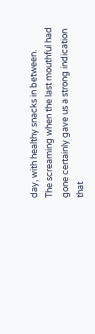day, with healthy snacks in between.
The screaming when the last mouthful had gone certainly gave us a strong indication that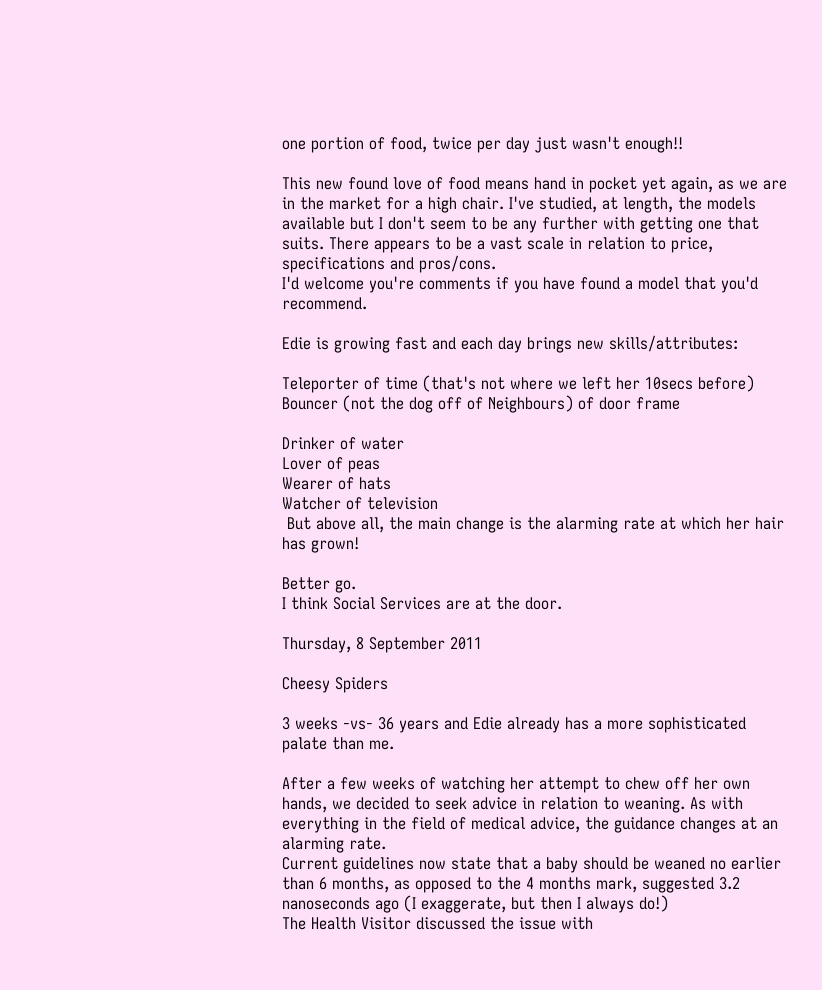one portion of food, twice per day just wasn't enough!!

This new found love of food means hand in pocket yet again, as we are in the market for a high chair. I've studied, at length, the models available but I don't seem to be any further with getting one that suits. There appears to be a vast scale in relation to price, specifications and pros/cons.
I'd welcome you're comments if you have found a model that you'd recommend.

Edie is growing fast and each day brings new skills/attributes:

Teleporter of time (that's not where we left her 10secs before)
Bouncer (not the dog off of Neighbours) of door frame

Drinker of water
Lover of peas
Wearer of hats
Watcher of television
 But above all, the main change is the alarming rate at which her hair has grown!

Better go.
I think Social Services are at the door.

Thursday, 8 September 2011

Cheesy Spiders

3 weeks -vs- 36 years and Edie already has a more sophisticated palate than me.

After a few weeks of watching her attempt to chew off her own hands, we decided to seek advice in relation to weaning. As with everything in the field of medical advice, the guidance changes at an alarming rate.
Current guidelines now state that a baby should be weaned no earlier than 6 months, as opposed to the 4 months mark, suggested 3.2 nanoseconds ago (I exaggerate, but then I always do!)
The Health Visitor discussed the issue with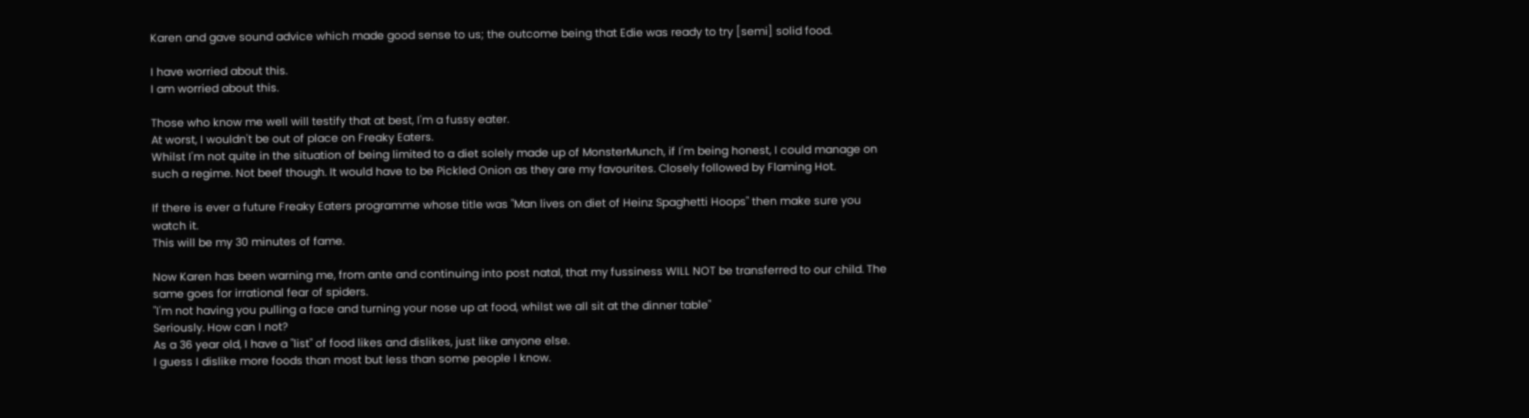Karen and gave sound advice which made good sense to us; the outcome being that Edie was ready to try [semi] solid food.

I have worried about this.
I am worried about this.

Those who know me well will testify that at best, I'm a fussy eater.
At worst, I wouldn't be out of place on Freaky Eaters.
Whilst I'm not quite in the situation of being limited to a diet solely made up of MonsterMunch, if I'm being honest, I could manage on such a regime. Not beef though. It would have to be Pickled Onion as they are my favourites. Closely followed by Flaming Hot.

If there is ever a future Freaky Eaters programme whose title was "Man lives on diet of Heinz Spaghetti Hoops" then make sure you watch it.
This will be my 30 minutes of fame.

Now Karen has been warning me, from ante and continuing into post natal, that my fussiness WILL NOT be transferred to our child. The same goes for irrational fear of spiders.
"I'm not having you pulling a face and turning your nose up at food, whilst we all sit at the dinner table"
Seriously. How can I not?
As a 36 year old, I have a "list" of food likes and dislikes, just like anyone else.
I guess I dislike more foods than most but less than some people I know.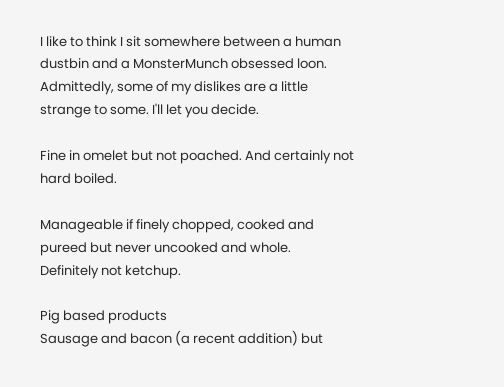I like to think I sit somewhere between a human dustbin and a MonsterMunch obsessed loon.
Admittedly, some of my dislikes are a little strange to some. I'll let you decide.

Fine in omelet but not poached. And certainly not hard boiled.

Manageable if finely chopped, cooked and pureed but never uncooked and whole.
Definitely not ketchup.

Pig based products
Sausage and bacon (a recent addition) but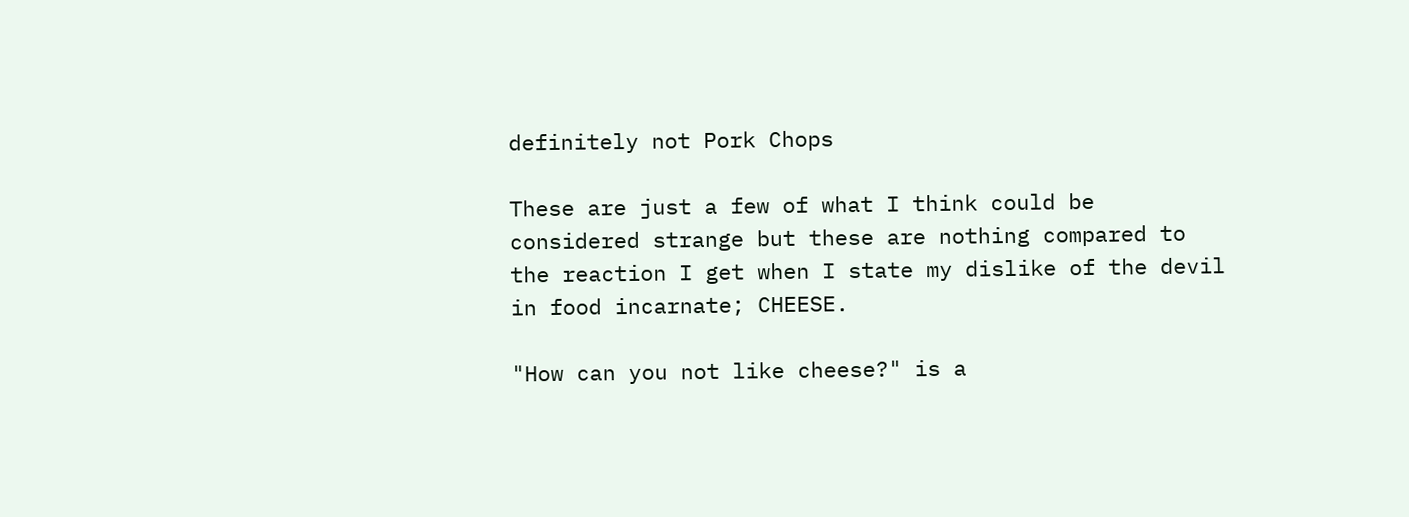definitely not Pork Chops

These are just a few of what I think could be considered strange but these are nothing compared to the reaction I get when I state my dislike of the devil in food incarnate; CHEESE.

"How can you not like cheese?" is a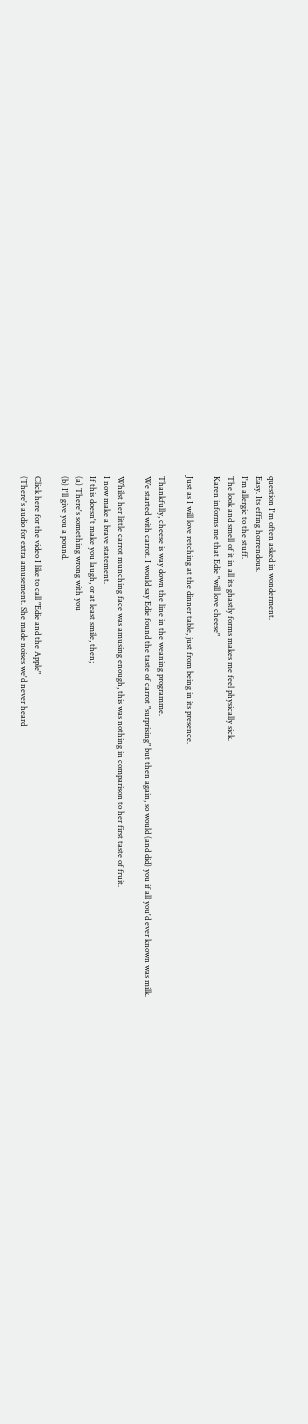question I'm often asked in wonderment.
Easy. Its effing horrendous.
I'm allergic to the stuff.
The look and smell of it in all its ghastly forms makes me feel physically sick.
Karen informs me that Edie "will love cheese"

Just as I will love retching at the dinner table, just from being in its presence.

Thankfully, cheese is way down the line in the weaning programme.
We started with carrot. I would say Edie found the taste of carrot "surprising" but then again, so would (and did) you if all you'd ever known was milk.

Whilst her little carrot munching face was amusing enough, this was nothing in comparison to her first taste of fruit.
I now make a brave statement.
If this doesn't make you laugh, or at least smile, then;
(a) There's something wrong with you
(b) I'll give you a pound.

Click here for the video I like to call "Edie and the Apple"
(There's audio for extra amusement. She made noises we'd never heard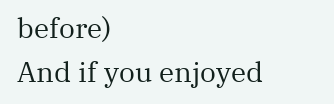before)
And if you enjoyed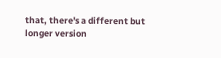that, there's a different but longer version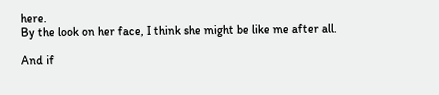here.
By the look on her face, I think she might be like me after all.

And if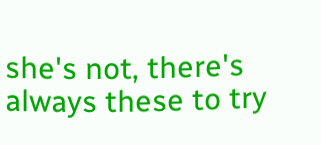she's not, there's always these to try